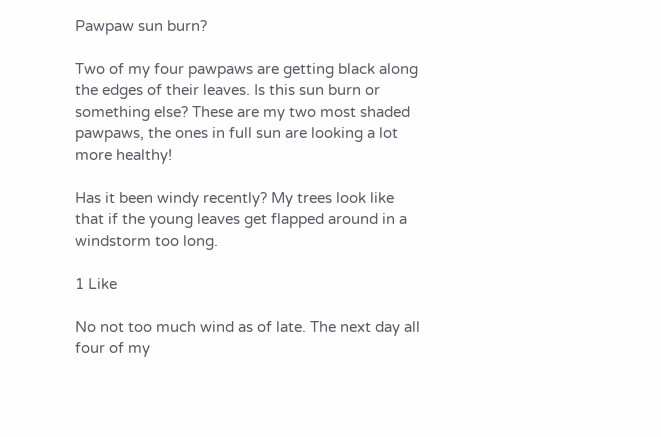Pawpaw sun burn?

Two of my four pawpaws are getting black along the edges of their leaves. Is this sun burn or something else? These are my two most shaded pawpaws, the ones in full sun are looking a lot more healthy!

Has it been windy recently? My trees look like that if the young leaves get flapped around in a windstorm too long.

1 Like

No not too much wind as of late. The next day all four of my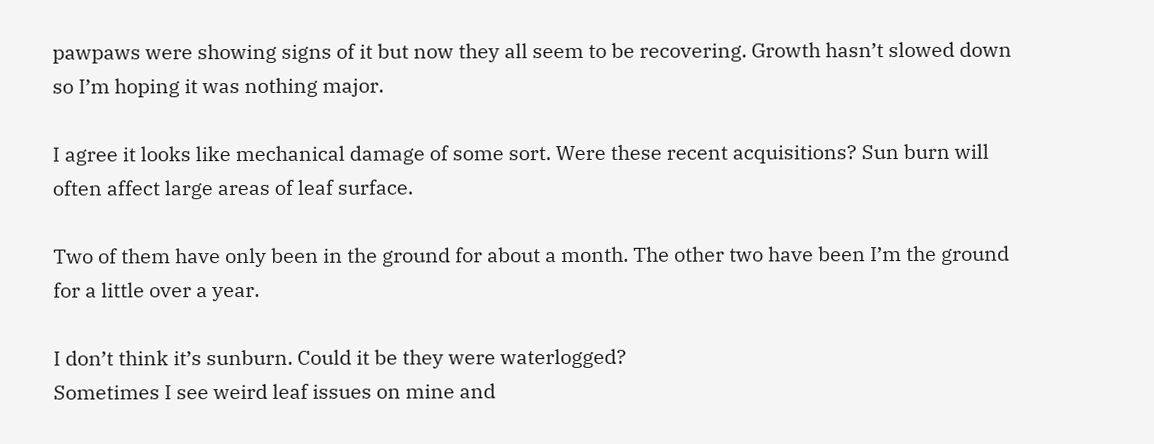pawpaws were showing signs of it but now they all seem to be recovering. Growth hasn’t slowed down so I’m hoping it was nothing major.

I agree it looks like mechanical damage of some sort. Were these recent acquisitions? Sun burn will often affect large areas of leaf surface.

Two of them have only been in the ground for about a month. The other two have been I’m the ground for a little over a year.

I don’t think it’s sunburn. Could it be they were waterlogged?
Sometimes I see weird leaf issues on mine and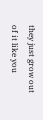they just grow out of it like you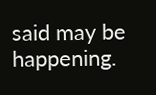said may be happening.